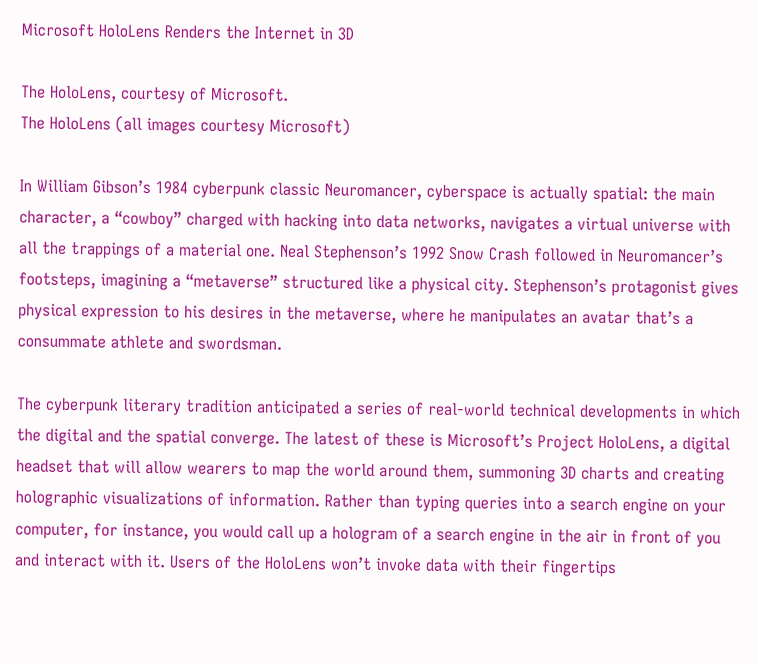Microsoft HoloLens Renders the Internet in 3D

The HoloLens, courtesy of Microsoft.
The HoloLens (all images courtesy Microsoft)

In William Gibson’s 1984 cyberpunk classic Neuromancer, cyberspace is actually spatial: the main character, a “cowboy” charged with hacking into data networks, navigates a virtual universe with all the trappings of a material one. Neal Stephenson’s 1992 Snow Crash followed in Neuromancer’s footsteps, imagining a “metaverse” structured like a physical city. Stephenson’s protagonist gives physical expression to his desires in the metaverse, where he manipulates an avatar that’s a consummate athlete and swordsman.

The cyberpunk literary tradition anticipated a series of real-world technical developments in which the digital and the spatial converge. The latest of these is Microsoft’s Project HoloLens, a digital headset that will allow wearers to map the world around them, summoning 3D charts and creating holographic visualizations of information. Rather than typing queries into a search engine on your computer, for instance, you would call up a hologram of a search engine in the air in front of you and interact with it. Users of the HoloLens won’t invoke data with their fingertips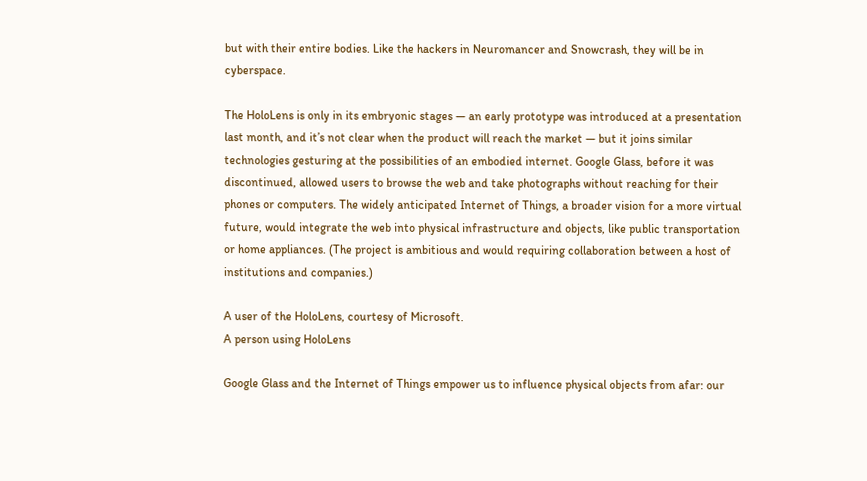but with their entire bodies. Like the hackers in Neuromancer and Snowcrash, they will be in cyberspace.

The HoloLens is only in its embryonic stages — an early prototype was introduced at a presentation last month, and it’s not clear when the product will reach the market — but it joins similar technologies gesturing at the possibilities of an embodied internet. Google Glass, before it was discontinued, allowed users to browse the web and take photographs without reaching for their phones or computers. The widely anticipated Internet of Things, a broader vision for a more virtual future, would integrate the web into physical infrastructure and objects, like public transportation or home appliances. (The project is ambitious and would requiring collaboration between a host of institutions and companies.)

A user of the HoloLens, courtesy of Microsoft.
A person using HoloLens

Google Glass and the Internet of Things empower us to influence physical objects from afar: our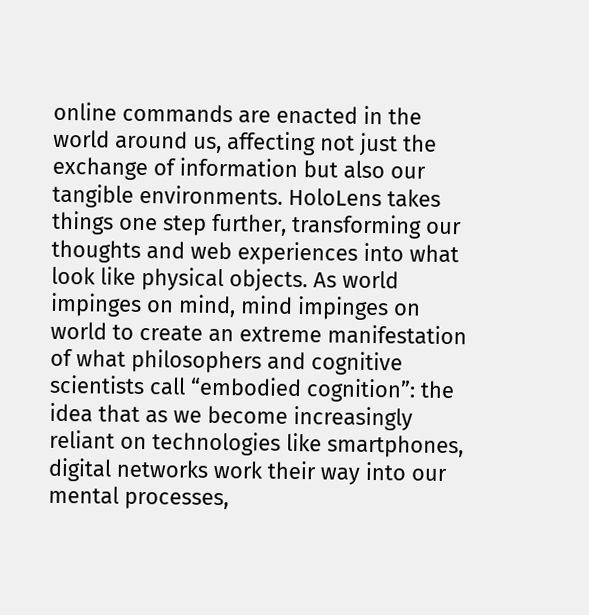online commands are enacted in the world around us, affecting not just the exchange of information but also our tangible environments. HoloLens takes things one step further, transforming our thoughts and web experiences into what look like physical objects. As world impinges on mind, mind impinges on world to create an extreme manifestation of what philosophers and cognitive scientists call “embodied cognition”: the idea that as we become increasingly reliant on technologies like smartphones, digital networks work their way into our mental processes,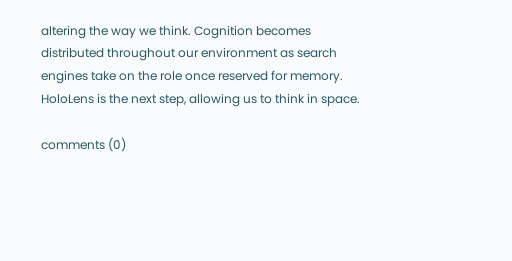altering the way we think. Cognition becomes distributed throughout our environment as search engines take on the role once reserved for memory. HoloLens is the next step, allowing us to think in space.

comments (0)